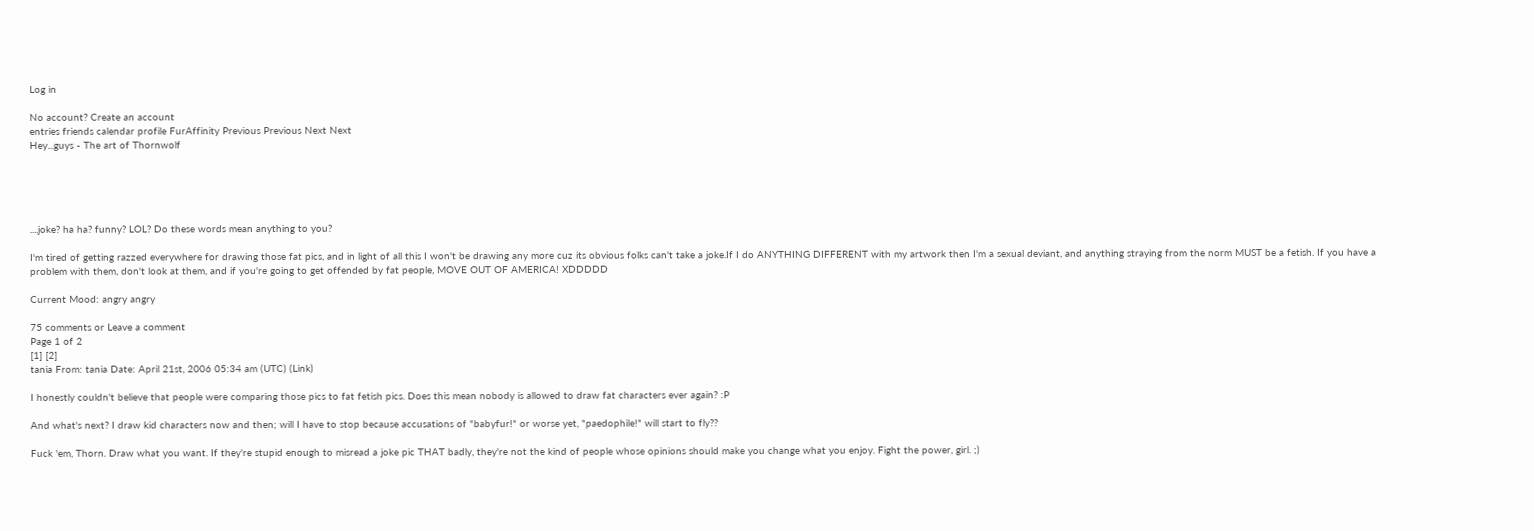Log in

No account? Create an account
entries friends calendar profile FurAffinity Previous Previous Next Next
Hey...guys - The art of Thornwolf





....joke? ha ha? funny? LOL? Do these words mean anything to you?

I'm tired of getting razzed everywhere for drawing those fat pics, and in light of all this I won't be drawing any more cuz its obvious folks can't take a joke.If I do ANYTHING DIFFERENT with my artwork then I'm a sexual deviant, and anything straying from the norm MUST be a fetish. If you have a problem with them, don't look at them, and if you're going to get offended by fat people, MOVE OUT OF AMERICA! XDDDDD

Current Mood: angry angry

75 comments or Leave a comment
Page 1 of 2
[1] [2]
tania From: tania Date: April 21st, 2006 05:34 am (UTC) (Link)

I honestly couldn't believe that people were comparing those pics to fat fetish pics. Does this mean nobody is allowed to draw fat characters ever again? :P

And what's next? I draw kid characters now and then; will I have to stop because accusations of "babyfur!" or worse yet, "paedophile!" will start to fly??

Fuck 'em, Thorn. Draw what you want. If they're stupid enough to misread a joke pic THAT badly, they're not the kind of people whose opinions should make you change what you enjoy. Fight the power, girl. ;)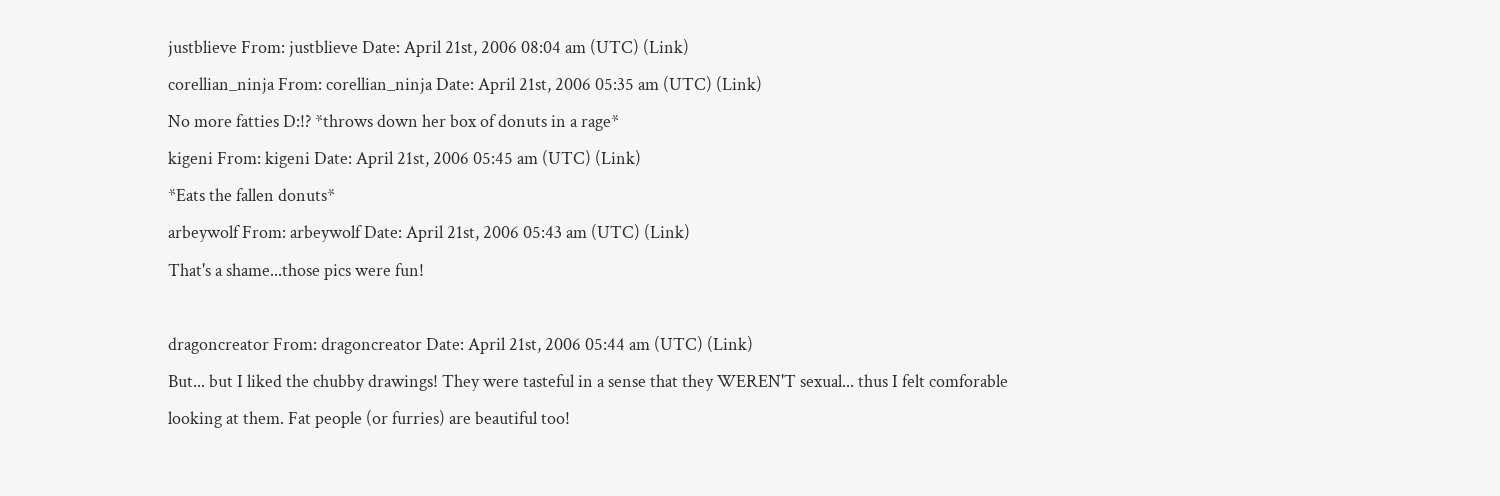justblieve From: justblieve Date: April 21st, 2006 08:04 am (UTC) (Link)
corellian_ninja From: corellian_ninja Date: April 21st, 2006 05:35 am (UTC) (Link)
No more fatties D:!? *throws down her box of donuts in a rage*
kigeni From: kigeni Date: April 21st, 2006 05:45 am (UTC) (Link)
*Eats the fallen donuts*
arbeywolf From: arbeywolf Date: April 21st, 2006 05:43 am (UTC) (Link)
That's a shame...those pics were fun!

dragoncreator From: dragoncreator Date: April 21st, 2006 05:44 am (UTC) (Link)
But... but I liked the chubby drawings! They were tasteful in a sense that they WEREN'T sexual... thus I felt comforable looking at them. Fat people (or furries) are beautiful too!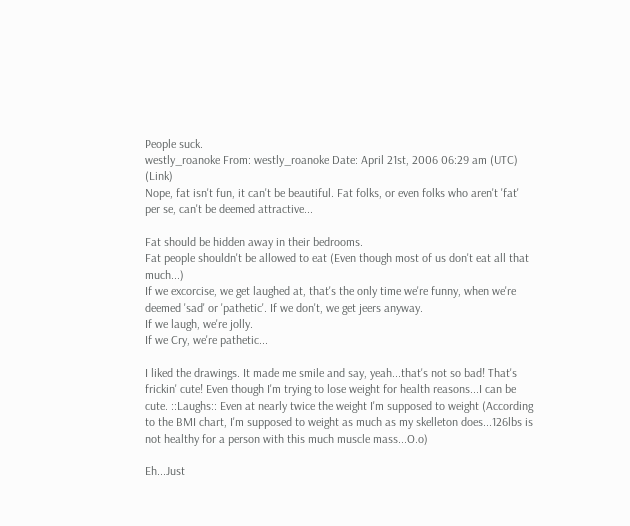People suck.
westly_roanoke From: westly_roanoke Date: April 21st, 2006 06:29 am (UTC) (Link)
Nope, fat isn't fun, it can't be beautiful. Fat folks, or even folks who aren't 'fat' per se, can't be deemed attractive...

Fat should be hidden away in their bedrooms.
Fat people shouldn't be allowed to eat (Even though most of us don't eat all that much...)
If we excorcise, we get laughed at, that's the only time we're funny, when we're deemed 'sad' or 'pathetic'. If we don't, we get jeers anyway.
If we laugh, we're jolly.
If we Cry, we're pathetic...

I liked the drawings. It made me smile and say, yeah...that's not so bad! That's frickin' cute! Even though I'm trying to lose weight for health reasons...I can be cute. ::Laughs:: Even at nearly twice the weight I'm supposed to weight (According to the BMI chart, I'm supposed to weight as much as my skelleton does...126lbs is not healthy for a person with this much muscle mass...O.o)

Eh...Just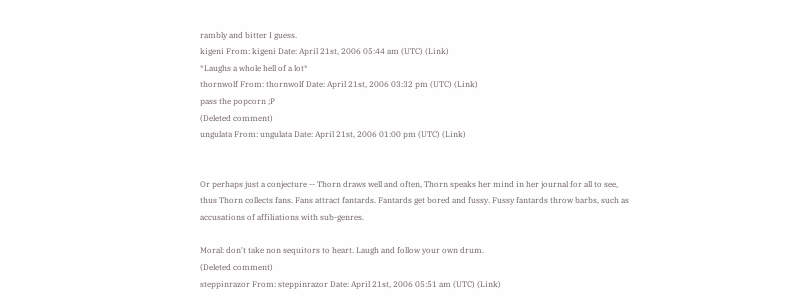rambly and bitter I guess.
kigeni From: kigeni Date: April 21st, 2006 05:44 am (UTC) (Link)
*Laughs a whole hell of a lot*
thornwolf From: thornwolf Date: April 21st, 2006 03:32 pm (UTC) (Link)
pass the popcorn ;P
(Deleted comment)
ungulata From: ungulata Date: April 21st, 2006 01:00 pm (UTC) (Link)


Or perhaps just a conjecture -- Thorn draws well and often, Thorn speaks her mind in her journal for all to see, thus Thorn collects fans. Fans attract fantards. Fantards get bored and fussy. Fussy fantards throw barbs, such as accusations of affiliations with sub-genres.

Moral: don't take non sequitors to heart. Laugh and follow your own drum.
(Deleted comment)
steppinrazor From: steppinrazor Date: April 21st, 2006 05:51 am (UTC) (Link)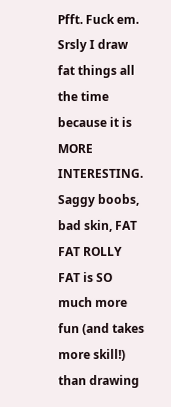Pfft. Fuck em. Srsly I draw fat things all the time because it is MORE INTERESTING. Saggy boobs, bad skin, FAT FAT ROLLY FAT is SO much more fun (and takes more skill!) than drawing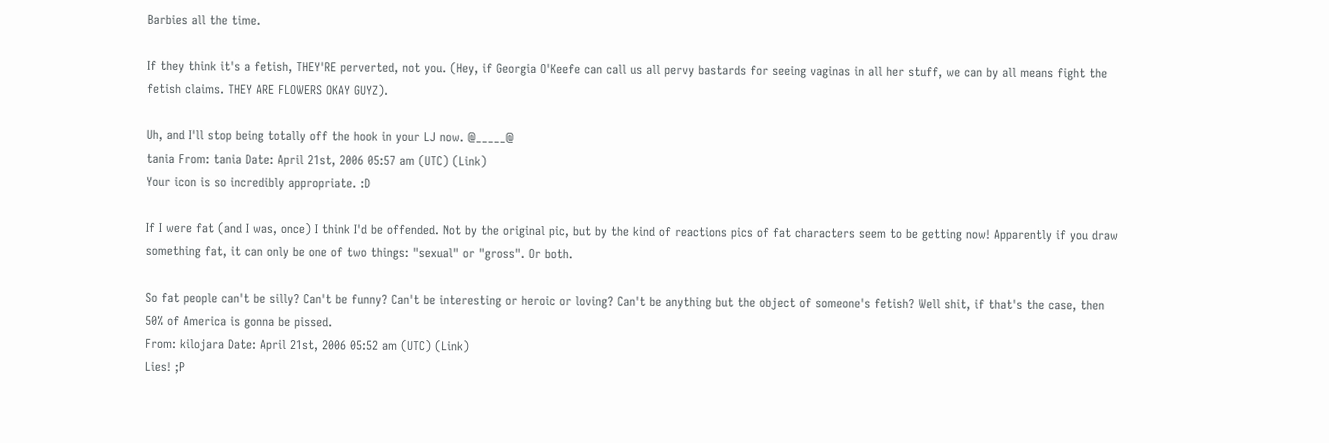Barbies all the time.

If they think it's a fetish, THEY'RE perverted, not you. (Hey, if Georgia O'Keefe can call us all pervy bastards for seeing vaginas in all her stuff, we can by all means fight the fetish claims. THEY ARE FLOWERS OKAY GUYZ).

Uh, and I'll stop being totally off the hook in your LJ now. @_____@
tania From: tania Date: April 21st, 2006 05:57 am (UTC) (Link)
Your icon is so incredibly appropriate. :D

If I were fat (and I was, once) I think I'd be offended. Not by the original pic, but by the kind of reactions pics of fat characters seem to be getting now! Apparently if you draw something fat, it can only be one of two things: "sexual" or "gross". Or both.

So fat people can't be silly? Can't be funny? Can't be interesting or heroic or loving? Can't be anything but the object of someone's fetish? Well shit, if that's the case, then 50% of America is gonna be pissed.
From: kilojara Date: April 21st, 2006 05:52 am (UTC) (Link)
Lies! ;P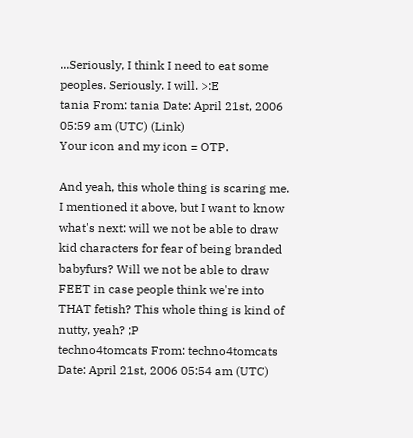...Seriously, I think I need to eat some peoples. Seriously. I will. >:E
tania From: tania Date: April 21st, 2006 05:59 am (UTC) (Link)
Your icon and my icon = OTP.

And yeah, this whole thing is scaring me. I mentioned it above, but I want to know what's next: will we not be able to draw kid characters for fear of being branded babyfurs? Will we not be able to draw FEET in case people think we're into THAT fetish? This whole thing is kind of nutty, yeah? ;P
techno4tomcats From: techno4tomcats Date: April 21st, 2006 05:54 am (UTC)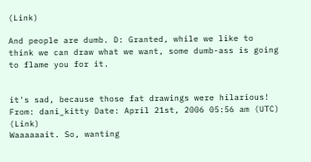(Link)

And people are dumb. D: Granted, while we like to think we can draw what we want, some dumb-ass is going to flame you for it.


it's sad, because those fat drawings were hilarious!
From: dani_kitty Date: April 21st, 2006 05:56 am (UTC) (Link)
Waaaaaait. So, wanting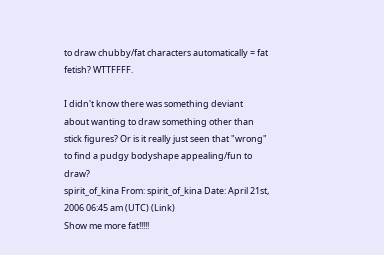to draw chubby/fat characters automatically = fat fetish? WTTFFFF.

I didn't know there was something deviant about wanting to draw something other than stick figures? Or is it really just seen that "wrong" to find a pudgy bodyshape appealing/fun to draw?
spirit_of_kina From: spirit_of_kina Date: April 21st, 2006 06:45 am (UTC) (Link)
Show me more fat!!!!!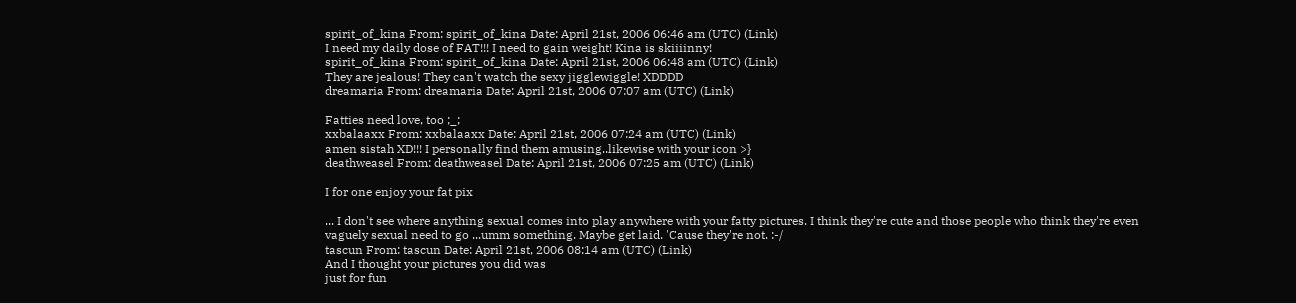spirit_of_kina From: spirit_of_kina Date: April 21st, 2006 06:46 am (UTC) (Link)
I need my daily dose of FAT!!! I need to gain weight! Kina is skiiiinny!
spirit_of_kina From: spirit_of_kina Date: April 21st, 2006 06:48 am (UTC) (Link)
They are jealous! They can't watch the sexy jigglewiggle! XDDDD
dreamaria From: dreamaria Date: April 21st, 2006 07:07 am (UTC) (Link)

Fatties need love, too ;_;
xxbalaaxx From: xxbalaaxx Date: April 21st, 2006 07:24 am (UTC) (Link)
amen sistah XD!!! I personally find them amusing..likewise with your icon >}
deathweasel From: deathweasel Date: April 21st, 2006 07:25 am (UTC) (Link)

I for one enjoy your fat pix

... I don't see where anything sexual comes into play anywhere with your fatty pictures. I think they're cute and those people who think they're even vaguely sexual need to go ...umm something. Maybe get laid. 'Cause they're not. :-/
tascun From: tascun Date: April 21st, 2006 08:14 am (UTC) (Link)
And I thought your pictures you did was
just for fun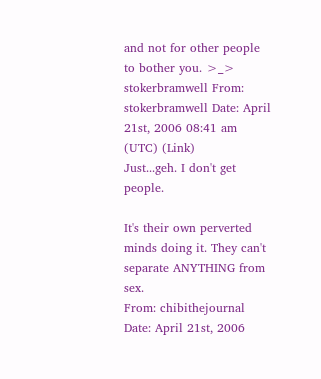and not for other people
to bother you. >_>
stokerbramwell From: stokerbramwell Date: April 21st, 2006 08:41 am (UTC) (Link)
Just...geh. I don't get people.

It's their own perverted minds doing it. They can't separate ANYTHING from sex.
From: chibithejournal Date: April 21st, 2006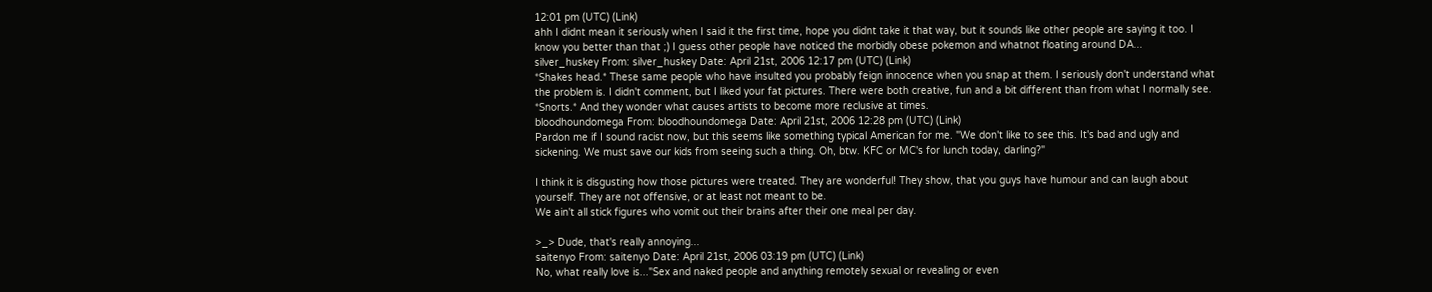12:01 pm (UTC) (Link)
ahh I didnt mean it seriously when I said it the first time, hope you didnt take it that way, but it sounds like other people are saying it too. I know you better than that ;) I guess other people have noticed the morbidly obese pokemon and whatnot floating around DA...
silver_huskey From: silver_huskey Date: April 21st, 2006 12:17 pm (UTC) (Link)
*Shakes head.* These same people who have insulted you probably feign innocence when you snap at them. I seriously don't understand what the problem is. I didn't comment, but I liked your fat pictures. There were both creative, fun and a bit different than from what I normally see. *Snorts.* And they wonder what causes artists to become more reclusive at times.
bloodhoundomega From: bloodhoundomega Date: April 21st, 2006 12:28 pm (UTC) (Link)
Pardon me if I sound racist now, but this seems like something typical American for me. "We don't like to see this. It's bad and ugly and sickening. We must save our kids from seeing such a thing. Oh, btw. KFC or MC's for lunch today, darling?"

I think it is disgusting how those pictures were treated. They are wonderful! They show, that you guys have humour and can laugh about yourself. They are not offensive, or at least not meant to be.
We ain't all stick figures who vomit out their brains after their one meal per day.

>_> Dude, that's really annoying...
saitenyo From: saitenyo Date: April 21st, 2006 03:19 pm (UTC) (Link)
No, what really love is..."Sex and naked people and anything remotely sexual or revealing or even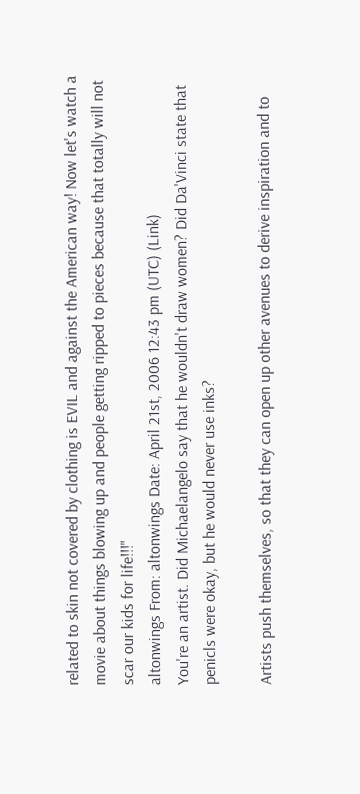related to skin not covered by clothing is EVIL and against the American way! Now let's watch a movie about things blowing up and people getting ripped to pieces because that totally will not scar our kids for life!!!"
altonwings From: altonwings Date: April 21st, 2006 12:43 pm (UTC) (Link)
You're an artist. Did Michaelangelo say that he wouldn't draw women? Did Da'Vinci state that penicls were okay, but he would never use inks?

Artists push themselves, so that they can open up other avenues to derive inspiration and to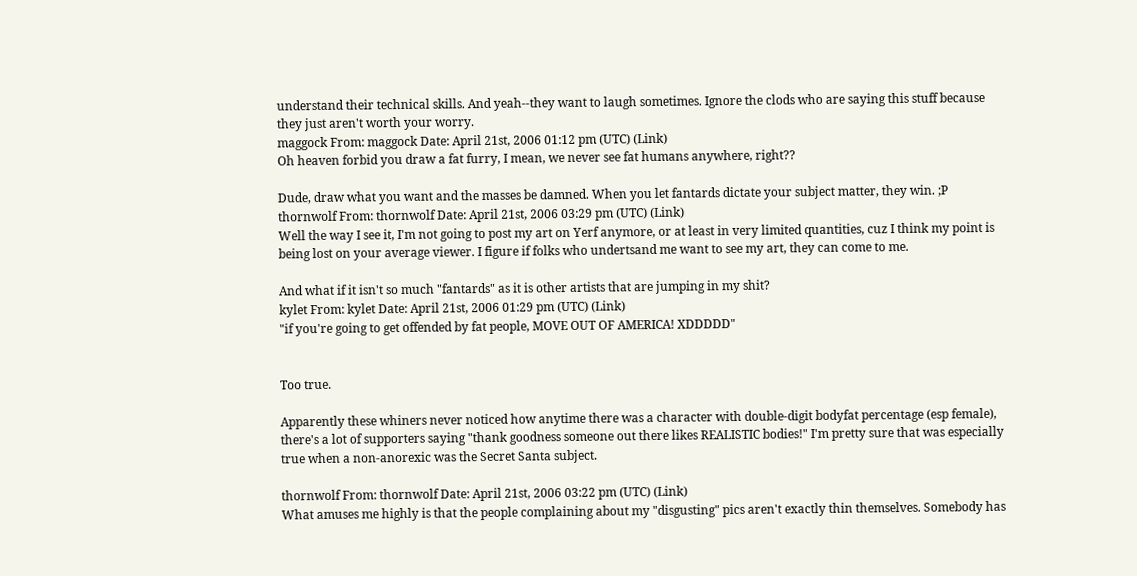understand their technical skills. And yeah--they want to laugh sometimes. Ignore the clods who are saying this stuff because they just aren't worth your worry.
maggock From: maggock Date: April 21st, 2006 01:12 pm (UTC) (Link)
Oh heaven forbid you draw a fat furry, I mean, we never see fat humans anywhere, right??

Dude, draw what you want and the masses be damned. When you let fantards dictate your subject matter, they win. ;P
thornwolf From: thornwolf Date: April 21st, 2006 03:29 pm (UTC) (Link)
Well the way I see it, I'm not going to post my art on Yerf anymore, or at least in very limited quantities, cuz I think my point is being lost on your average viewer. I figure if folks who undertsand me want to see my art, they can come to me.

And what if it isn't so much "fantards" as it is other artists that are jumping in my shit?
kylet From: kylet Date: April 21st, 2006 01:29 pm (UTC) (Link)
"if you're going to get offended by fat people, MOVE OUT OF AMERICA! XDDDDD"


Too true.

Apparently these whiners never noticed how anytime there was a character with double-digit bodyfat percentage (esp female), there's a lot of supporters saying "thank goodness someone out there likes REALISTIC bodies!" I'm pretty sure that was especially true when a non-anorexic was the Secret Santa subject.

thornwolf From: thornwolf Date: April 21st, 2006 03:22 pm (UTC) (Link)
What amuses me highly is that the people complaining about my "disgusting" pics aren't exactly thin themselves. Somebody has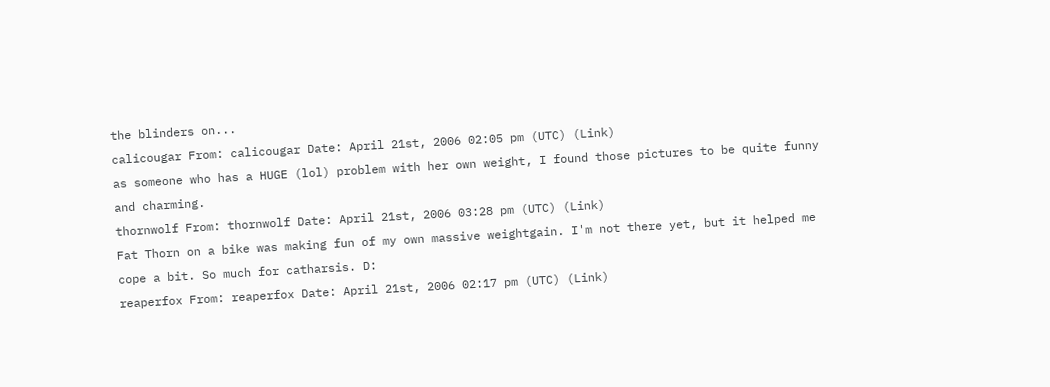the blinders on...
calicougar From: calicougar Date: April 21st, 2006 02:05 pm (UTC) (Link)
as someone who has a HUGE (lol) problem with her own weight, I found those pictures to be quite funny and charming.
thornwolf From: thornwolf Date: April 21st, 2006 03:28 pm (UTC) (Link)
Fat Thorn on a bike was making fun of my own massive weightgain. I'm not there yet, but it helped me cope a bit. So much for catharsis. D:
reaperfox From: reaperfox Date: April 21st, 2006 02:17 pm (UTC) (Link)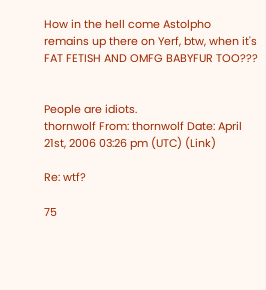How in the hell come Astolpho remains up there on Yerf, btw, when it's FAT FETISH AND OMFG BABYFUR TOO???


People are idiots.
thornwolf From: thornwolf Date: April 21st, 2006 03:26 pm (UTC) (Link)

Re: wtf?

75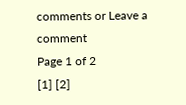comments or Leave a comment
Page 1 of 2
[1] [2]